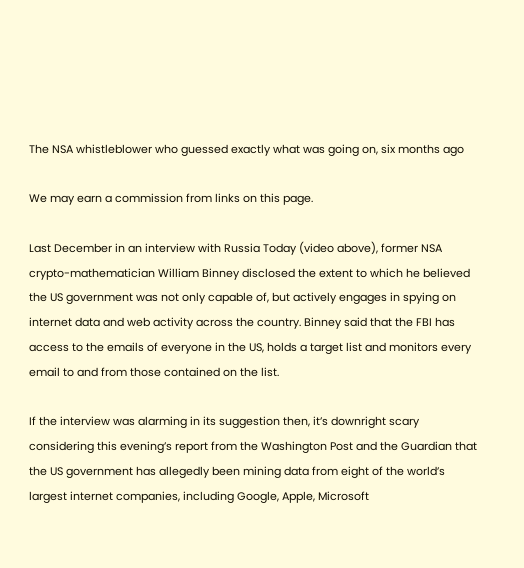The NSA whistleblower who guessed exactly what was going on, six months ago

We may earn a commission from links on this page.

Last December in an interview with Russia Today (video above), former NSA crypto-mathematician William Binney disclosed the extent to which he believed the US government was not only capable of, but actively engages in spying on internet data and web activity across the country. Binney said that the FBI has access to the emails of everyone in the US, holds a target list and monitors every email to and from those contained on the list.

If the interview was alarming in its suggestion then, it’s downright scary considering this evening’s report from the Washington Post and the Guardian that the US government has allegedly been mining data from eight of the world’s largest internet companies, including Google, Apple, Microsoft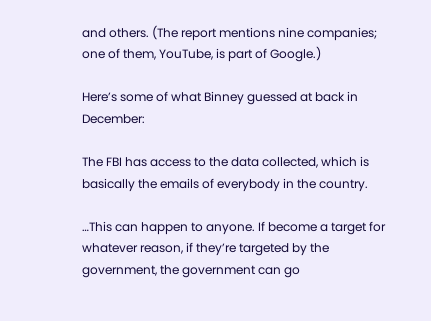and others. (The report mentions nine companies; one of them, YouTube, is part of Google.)

Here’s some of what Binney guessed at back in December:

The FBI has access to the data collected, which is basically the emails of everybody in the country.

…This can happen to anyone. If become a target for whatever reason, if they’re targeted by the government, the government can go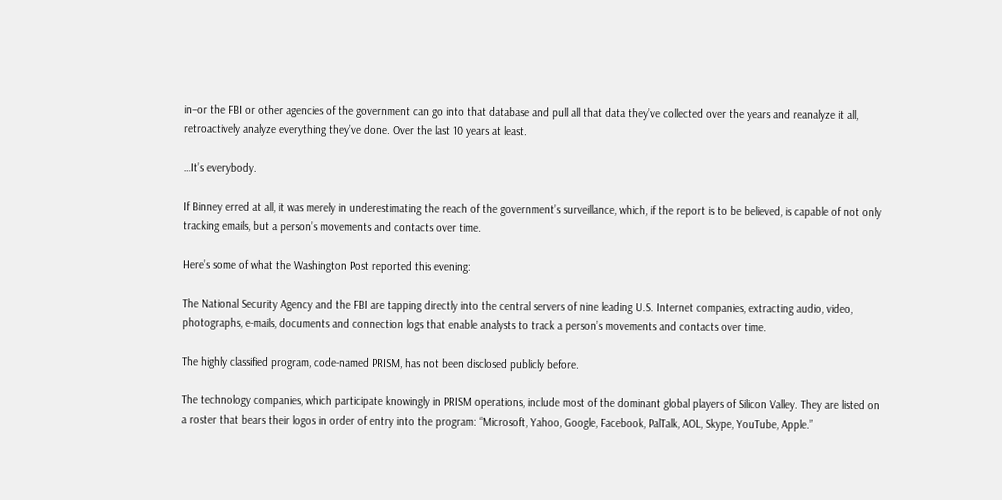in–or the FBI or other agencies of the government can go into that database and pull all that data they’ve collected over the years and reanalyze it all, retroactively analyze everything they’ve done. Over the last 10 years at least.

…It’s everybody.

If Binney erred at all, it was merely in underestimating the reach of the government’s surveillance, which, if the report is to be believed, is capable of not only tracking emails, but a person’s movements and contacts over time.

Here’s some of what the Washington Post reported this evening:

The National Security Agency and the FBI are tapping directly into the central servers of nine leading U.S. Internet companies, extracting audio, video, photographs, e-mails, documents and connection logs that enable analysts to track a person’s movements and contacts over time.

The highly classified program, code-named PRISM, has not been disclosed publicly before.

The technology companies, which participate knowingly in PRISM operations, include most of the dominant global players of Silicon Valley. They are listed on a roster that bears their logos in order of entry into the program: “Microsoft, Yahoo, Google, Facebook, PalTalk, AOL, Skype, YouTube, Apple.”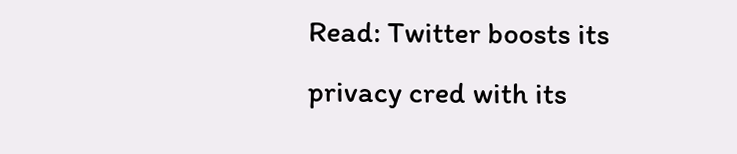Read: Twitter boosts its privacy cred with its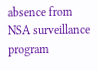absence from NSA surveillance program